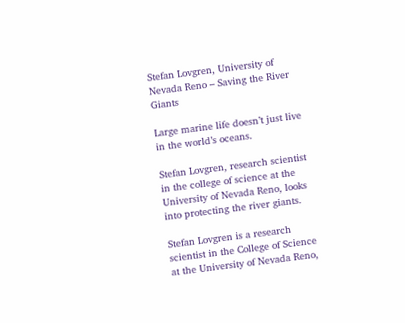Stefan Lovgren, University of Nevada Reno – Saving the River Giants

Large marine life doesn’t just live in the world’s oceans.

Stefan Lovgren, research scientist in the college of science at the University of Nevada Reno, looks into protecting the river giants.

Stefan Lovgren is a research scientist in the College of Science at the University of Nevada Reno,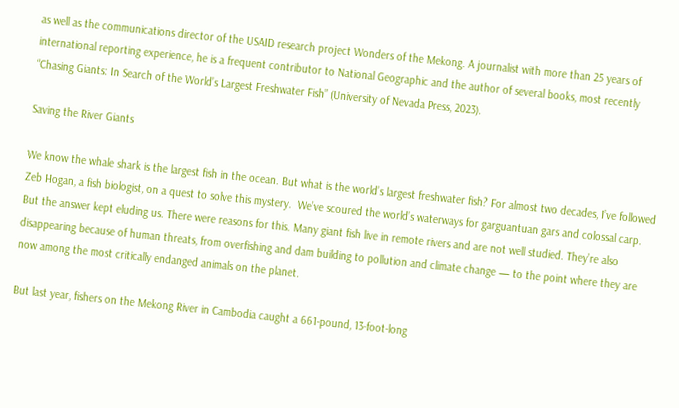as well as the communications director of the USAID research project Wonders of the Mekong. A journalist with more than 25 years of international reporting experience, he is a frequent contributor to National Geographic and the author of several books, most recently “Chasing Giants: In Search of the World’s Largest Freshwater Fish” (University of Nevada Press, 2023).

Saving the River Giants

We know the whale shark is the largest fish in the ocean. But what is the world’s largest freshwater fish? For almost two decades, I’ve followed Zeb Hogan, a fish biologist, on a quest to solve this mystery.  We’ve scoured the world’s waterways for garguantuan gars and colossal carp. But the answer kept eluding us. There were reasons for this. Many giant fish live in remote rivers and are not well studied. They’re also disappearing because of human threats, from overfishing and dam building to pollution and climate change — to the point where they are now among the most critically endanged animals on the planet.

But last year, fishers on the Mekong River in Cambodia caught a 661-pound, 13-foot-long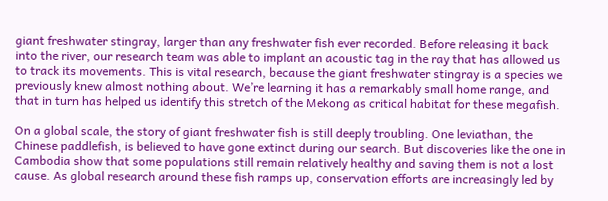giant freshwater stingray, larger than any freshwater fish ever recorded. Before releasing it back into the river, our research team was able to implant an acoustic tag in the ray that has allowed us to track its movements. This is vital research, because the giant freshwater stingray is a species we previously knew almost nothing about. We’re learning it has a remarkably small home range, and that in turn has helped us identify this stretch of the Mekong as critical habitat for these megafish.

On a global scale, the story of giant freshwater fish is still deeply troubling. One leviathan, the Chinese paddlefish, is believed to have gone extinct during our search. But discoveries like the one in Cambodia show that some populations still remain relatively healthy and saving them is not a lost cause. As global research around these fish ramps up, conservation efforts are increasingly led by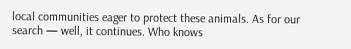local communities eager to protect these animals. As for our search — well, it continues. Who knows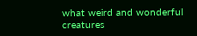what weird and wonderful creatures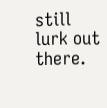still lurk out there.